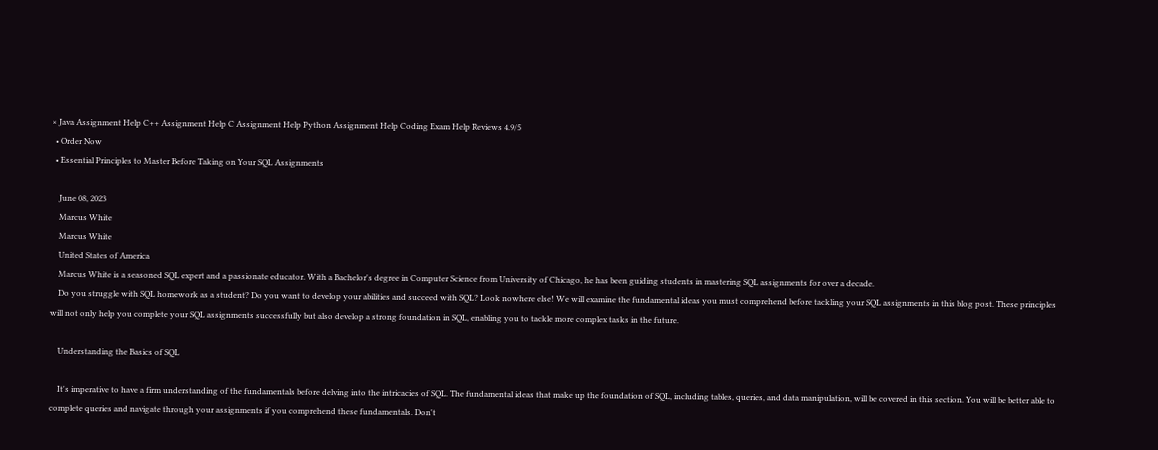× Java Assignment Help C++ Assignment Help C Assignment Help Python Assignment Help Coding Exam Help Reviews 4.9/5
  • Order Now
  • Essential Principles to Master Before Taking on Your SQL Assignments

    June 08, 2023
    Marcus White
    Marcus White
    United States of America
    Marcus White is a seasoned SQL expert and a passionate educator. With a Bachelor's degree in Computer Science from University of Chicago, he has been guiding students in mastering SQL assignments for over a decade.
    Do you struggle with SQL homework as a student? Do you want to develop your abilities and succeed with SQL? Look nowhere else! We will examine the fundamental ideas you must comprehend before tackling your SQL assignments in this blog post. These principles will not only help you complete your SQL assignments successfully but also develop a strong foundation in SQL, enabling you to tackle more complex tasks in the future.

    Understanding the Basics of SQL

    It's imperative to have a firm understanding of the fundamentals before delving into the intricacies of SQL. The fundamental ideas that make up the foundation of SQL, including tables, queries, and data manipulation, will be covered in this section. You will be better able to complete queries and navigate through your assignments if you comprehend these fundamentals. Don't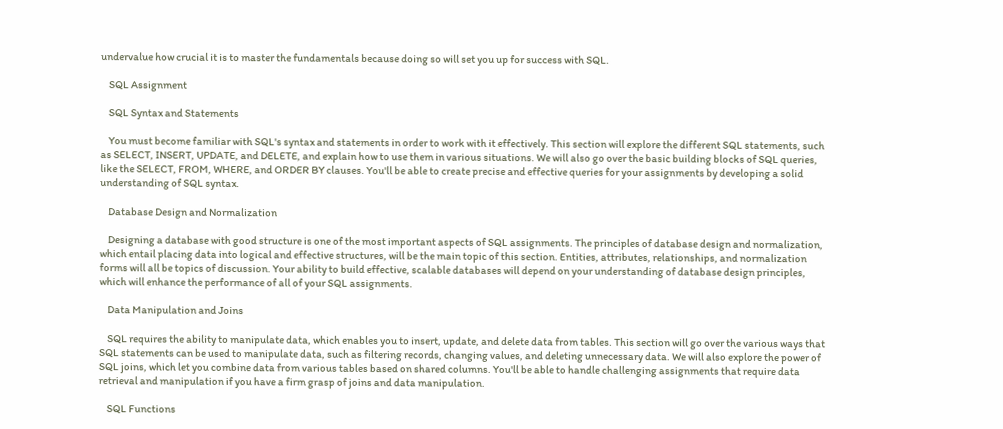undervalue how crucial it is to master the fundamentals because doing so will set you up for success with SQL.

    SQL Assignment

    SQL Syntax and Statements

    You must become familiar with SQL's syntax and statements in order to work with it effectively. This section will explore the different SQL statements, such as SELECT, INSERT, UPDATE, and DELETE, and explain how to use them in various situations. We will also go over the basic building blocks of SQL queries, like the SELECT, FROM, WHERE, and ORDER BY clauses. You'll be able to create precise and effective queries for your assignments by developing a solid understanding of SQL syntax.

    Database Design and Normalization

    Designing a database with good structure is one of the most important aspects of SQL assignments. The principles of database design and normalization, which entail placing data into logical and effective structures, will be the main topic of this section. Entities, attributes, relationships, and normalization forms will all be topics of discussion. Your ability to build effective, scalable databases will depend on your understanding of database design principles, which will enhance the performance of all of your SQL assignments.

    Data Manipulation and Joins

    SQL requires the ability to manipulate data, which enables you to insert, update, and delete data from tables. This section will go over the various ways that SQL statements can be used to manipulate data, such as filtering records, changing values, and deleting unnecessary data. We will also explore the power of SQL joins, which let you combine data from various tables based on shared columns. You'll be able to handle challenging assignments that require data retrieval and manipulation if you have a firm grasp of joins and data manipulation.

    SQL Functions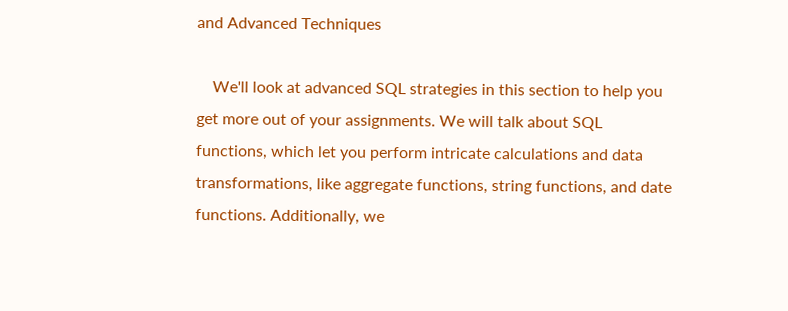and Advanced Techniques

    We'll look at advanced SQL strategies in this section to help you get more out of your assignments. We will talk about SQL functions, which let you perform intricate calculations and data transformations, like aggregate functions, string functions, and date functions. Additionally, we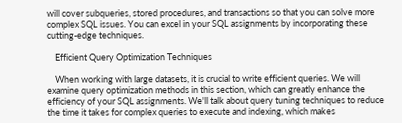will cover subqueries, stored procedures, and transactions so that you can solve more complex SQL issues. You can excel in your SQL assignments by incorporating these cutting-edge techniques.

    Efficient Query Optimization Techniques

    When working with large datasets, it is crucial to write efficient queries. We will examine query optimization methods in this section, which can greatly enhance the efficiency of your SQL assignments. We'll talk about query tuning techniques to reduce the time it takes for complex queries to execute and indexing, which makes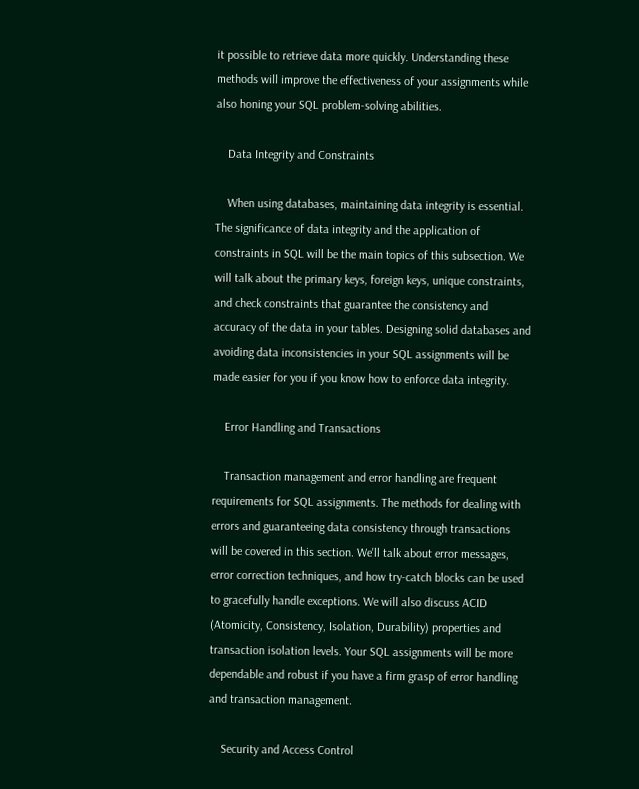it possible to retrieve data more quickly. Understanding these methods will improve the effectiveness of your assignments while also honing your SQL problem-solving abilities.

    Data Integrity and Constraints

    When using databases, maintaining data integrity is essential. The significance of data integrity and the application of constraints in SQL will be the main topics of this subsection. We will talk about the primary keys, foreign keys, unique constraints, and check constraints that guarantee the consistency and accuracy of the data in your tables. Designing solid databases and avoiding data inconsistencies in your SQL assignments will be made easier for you if you know how to enforce data integrity.

    Error Handling and Transactions

    Transaction management and error handling are frequent requirements for SQL assignments. The methods for dealing with errors and guaranteeing data consistency through transactions will be covered in this section. We'll talk about error messages, error correction techniques, and how try-catch blocks can be used to gracefully handle exceptions. We will also discuss ACID (Atomicity, Consistency, Isolation, Durability) properties and transaction isolation levels. Your SQL assignments will be more dependable and robust if you have a firm grasp of error handling and transaction management.

    Security and Access Control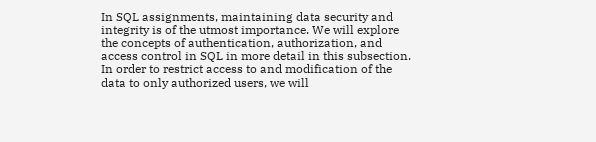In SQL assignments, maintaining data security and integrity is of the utmost importance. We will explore the concepts of authentication, authorization, and access control in SQL in more detail in this subsection. In order to restrict access to and modification of the data to only authorized users, we will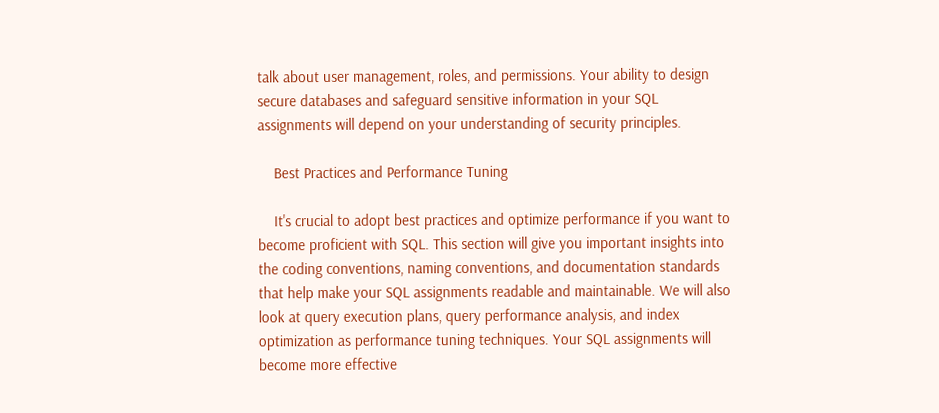talk about user management, roles, and permissions. Your ability to design secure databases and safeguard sensitive information in your SQL assignments will depend on your understanding of security principles.

    Best Practices and Performance Tuning

    It's crucial to adopt best practices and optimize performance if you want to become proficient with SQL. This section will give you important insights into the coding conventions, naming conventions, and documentation standards that help make your SQL assignments readable and maintainable. We will also look at query execution plans, query performance analysis, and index optimization as performance tuning techniques. Your SQL assignments will become more effective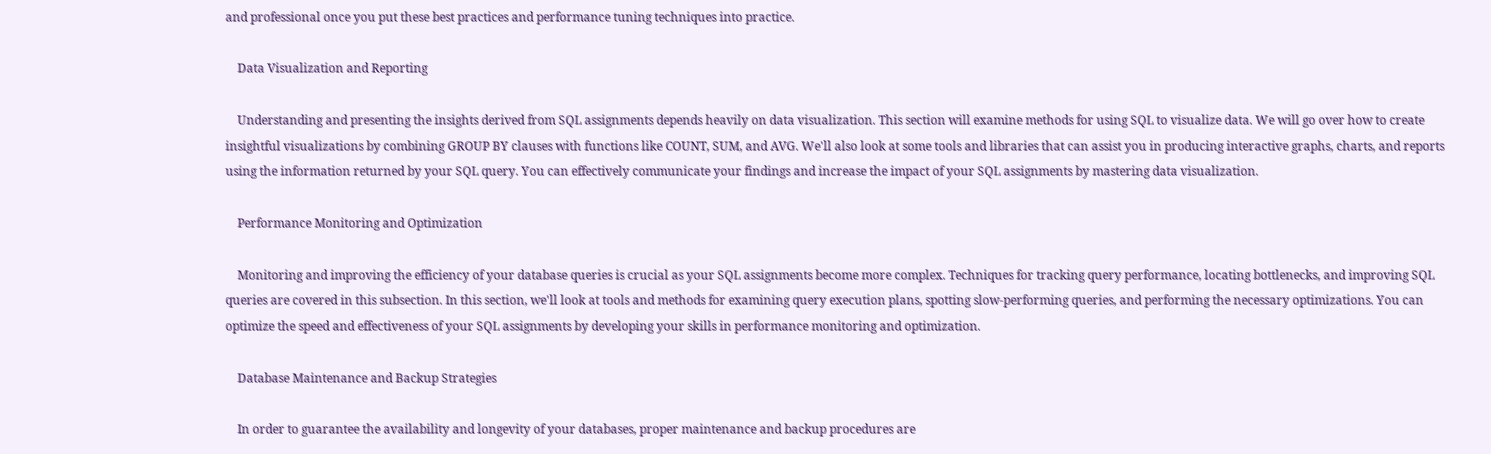and professional once you put these best practices and performance tuning techniques into practice.

    Data Visualization and Reporting

    Understanding and presenting the insights derived from SQL assignments depends heavily on data visualization. This section will examine methods for using SQL to visualize data. We will go over how to create insightful visualizations by combining GROUP BY clauses with functions like COUNT, SUM, and AVG. We'll also look at some tools and libraries that can assist you in producing interactive graphs, charts, and reports using the information returned by your SQL query. You can effectively communicate your findings and increase the impact of your SQL assignments by mastering data visualization.

    Performance Monitoring and Optimization

    Monitoring and improving the efficiency of your database queries is crucial as your SQL assignments become more complex. Techniques for tracking query performance, locating bottlenecks, and improving SQL queries are covered in this subsection. In this section, we'll look at tools and methods for examining query execution plans, spotting slow-performing queries, and performing the necessary optimizations. You can optimize the speed and effectiveness of your SQL assignments by developing your skills in performance monitoring and optimization.

    Database Maintenance and Backup Strategies

    In order to guarantee the availability and longevity of your databases, proper maintenance and backup procedures are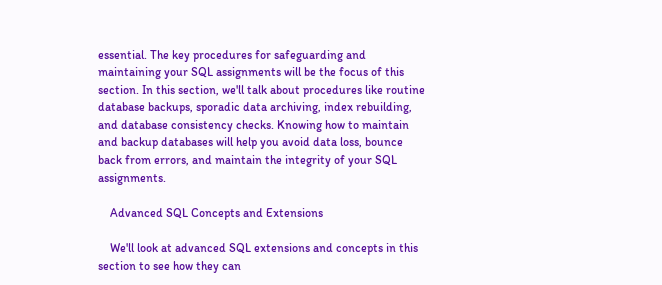essential. The key procedures for safeguarding and maintaining your SQL assignments will be the focus of this section. In this section, we'll talk about procedures like routine database backups, sporadic data archiving, index rebuilding, and database consistency checks. Knowing how to maintain and backup databases will help you avoid data loss, bounce back from errors, and maintain the integrity of your SQL assignments.

    Advanced SQL Concepts and Extensions

    We'll look at advanced SQL extensions and concepts in this section to see how they can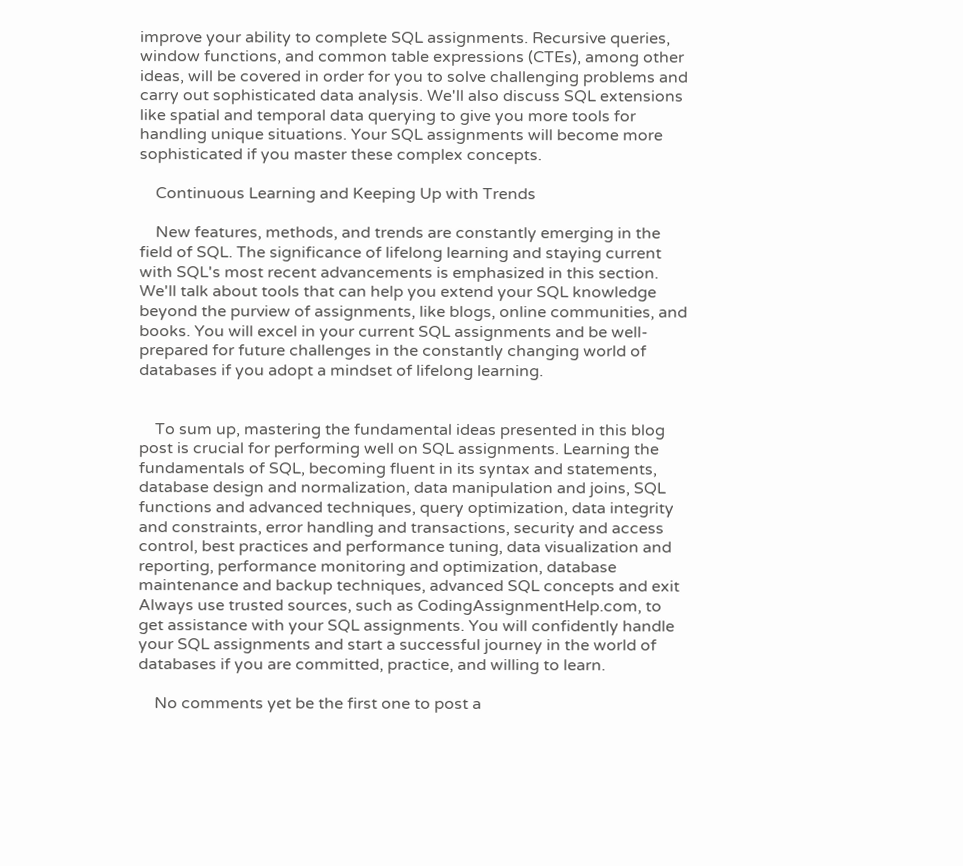improve your ability to complete SQL assignments. Recursive queries, window functions, and common table expressions (CTEs), among other ideas, will be covered in order for you to solve challenging problems and carry out sophisticated data analysis. We'll also discuss SQL extensions like spatial and temporal data querying to give you more tools for handling unique situations. Your SQL assignments will become more sophisticated if you master these complex concepts.

    Continuous Learning and Keeping Up with Trends

    New features, methods, and trends are constantly emerging in the field of SQL. The significance of lifelong learning and staying current with SQL's most recent advancements is emphasized in this section. We'll talk about tools that can help you extend your SQL knowledge beyond the purview of assignments, like blogs, online communities, and books. You will excel in your current SQL assignments and be well-prepared for future challenges in the constantly changing world of databases if you adopt a mindset of lifelong learning.


    To sum up, mastering the fundamental ideas presented in this blog post is crucial for performing well on SQL assignments. Learning the fundamentals of SQL, becoming fluent in its syntax and statements, database design and normalization, data manipulation and joins, SQL functions and advanced techniques, query optimization, data integrity and constraints, error handling and transactions, security and access control, best practices and performance tuning, data visualization and reporting, performance monitoring and optimization, database maintenance and backup techniques, advanced SQL concepts and exit Always use trusted sources, such as CodingAssignmentHelp.com, to get assistance with your SQL assignments. You will confidently handle your SQL assignments and start a successful journey in the world of databases if you are committed, practice, and willing to learn.

    No comments yet be the first one to post a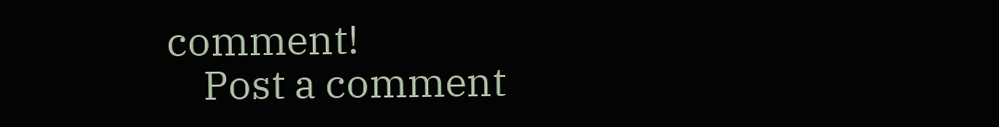comment!
    Post a comment